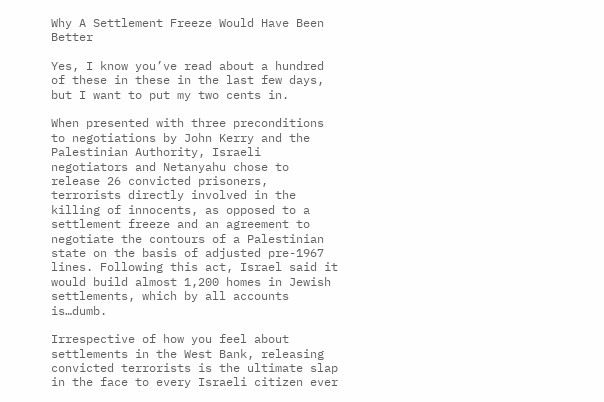Why A Settlement Freeze Would Have Been Better

Yes, I know you’ve read about a hundred of these in these in the last few days, but I want to put my two cents in.

When presented with three preconditions to negotiations by John Kerry and the Palestinian Authority, Israeli negotiators and Netanyahu chose to release 26 convicted prisoners, terrorists directly involved in the killing of innocents, as opposed to a settlement freeze and an agreement to negotiate the contours of a Palestinian state on the basis of adjusted pre-1967 lines. Following this act, Israel said it would build almost 1,200 homes in Jewish settlements, which by all accounts is…dumb.

Irrespective of how you feel about settlements in the West Bank, releasing convicted terrorists is the ultimate slap in the face to every Israeli citizen ever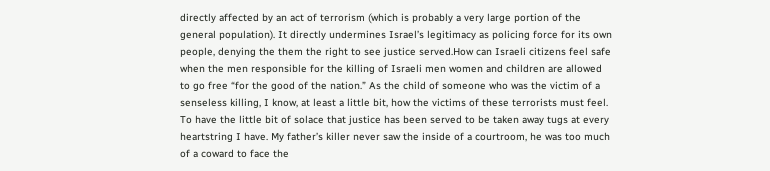directly affected by an act of terrorism (which is probably a very large portion of the general population). It directly undermines Israel’s legitimacy as policing force for its own people, denying the them the right to see justice served.How can Israeli citizens feel safe when the men responsible for the killing of Israeli men women and children are allowed to go free “for the good of the nation.” As the child of someone who was the victim of a senseless killing, I know, at least a little bit, how the victims of these terrorists must feel. To have the little bit of solace that justice has been served to be taken away tugs at every heartstring I have. My father’s killer never saw the inside of a courtroom, he was too much of a coward to face the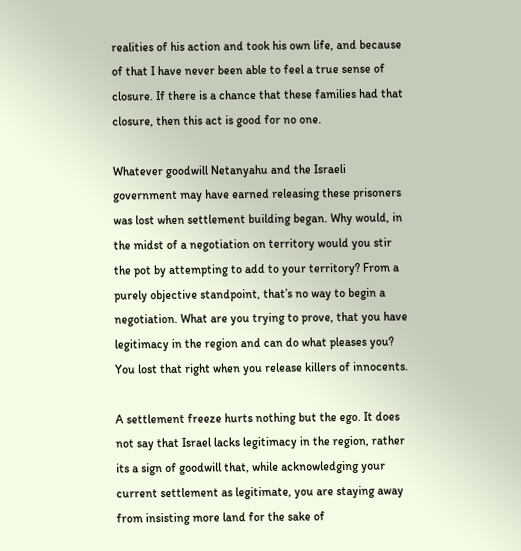realities of his action and took his own life, and because of that I have never been able to feel a true sense of closure. If there is a chance that these families had that closure, then this act is good for no one.

Whatever goodwill Netanyahu and the Israeli government may have earned releasing these prisoners was lost when settlement building began. Why would, in the midst of a negotiation on territory would you stir the pot by attempting to add to your territory? From a purely objective standpoint, that’s no way to begin a negotiation. What are you trying to prove, that you have legitimacy in the region and can do what pleases you? You lost that right when you release killers of innocents.

A settlement freeze hurts nothing but the ego. It does not say that Israel lacks legitimacy in the region, rather its a sign of goodwill that, while acknowledging your current settlement as legitimate, you are staying away from insisting more land for the sake of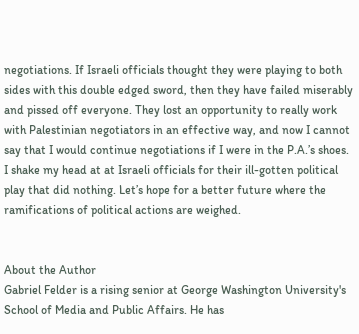negotiations. If Israeli officials thought they were playing to both sides with this double edged sword, then they have failed miserably and pissed off everyone. They lost an opportunity to really work with Palestinian negotiators in an effective way, and now I cannot say that I would continue negotiations if I were in the P.A.’s shoes. I shake my head at at Israeli officials for their ill-gotten political play that did nothing. Let’s hope for a better future where the ramifications of political actions are weighed.


About the Author
Gabriel Felder is a rising senior at George Washington University's School of Media and Public Affairs. He has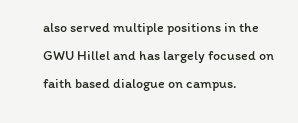also served multiple positions in the GWU Hillel and has largely focused on faith based dialogue on campus.